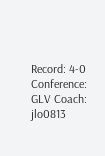Record: 4-0 Conference: GLV Coach: jlo0813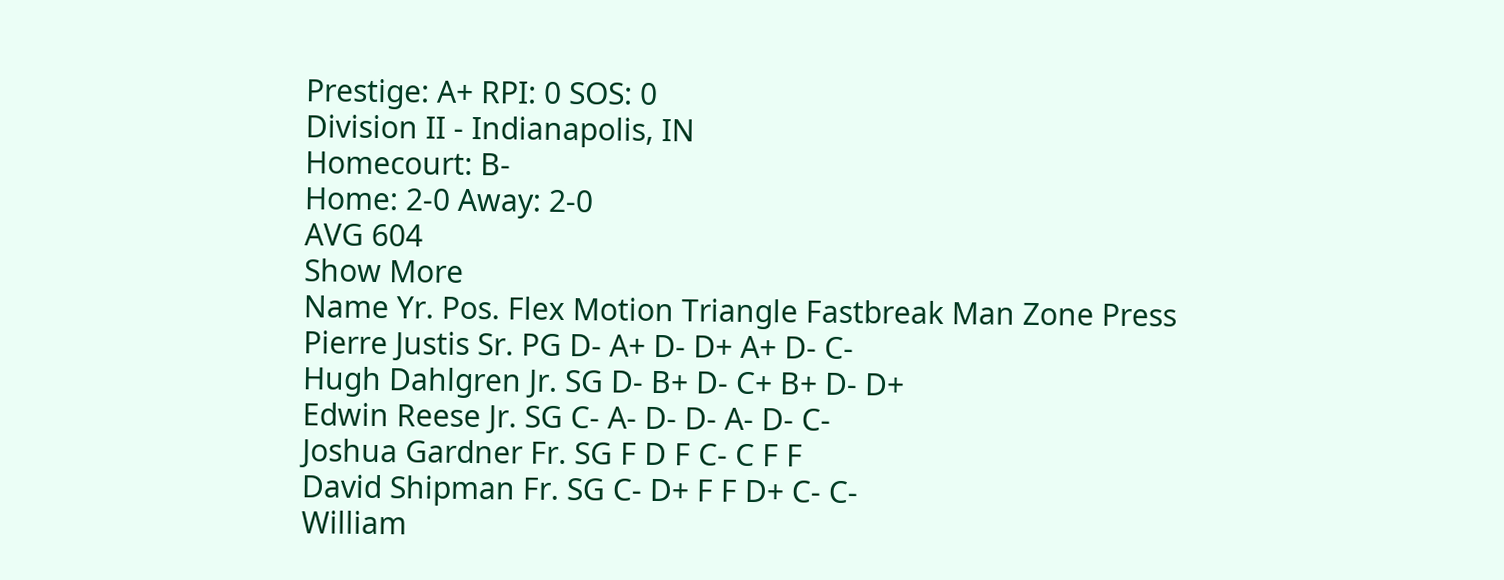Prestige: A+ RPI: 0 SOS: 0
Division II - Indianapolis, IN
Homecourt: B-
Home: 2-0 Away: 2-0
AVG 604
Show More
Name Yr. Pos. Flex Motion Triangle Fastbreak Man Zone Press
Pierre Justis Sr. PG D- A+ D- D+ A+ D- C-
Hugh Dahlgren Jr. SG D- B+ D- C+ B+ D- D+
Edwin Reese Jr. SG C- A- D- D- A- D- C-
Joshua Gardner Fr. SG F D F C- C F F
David Shipman Fr. SG C- D+ F F D+ C- C-
William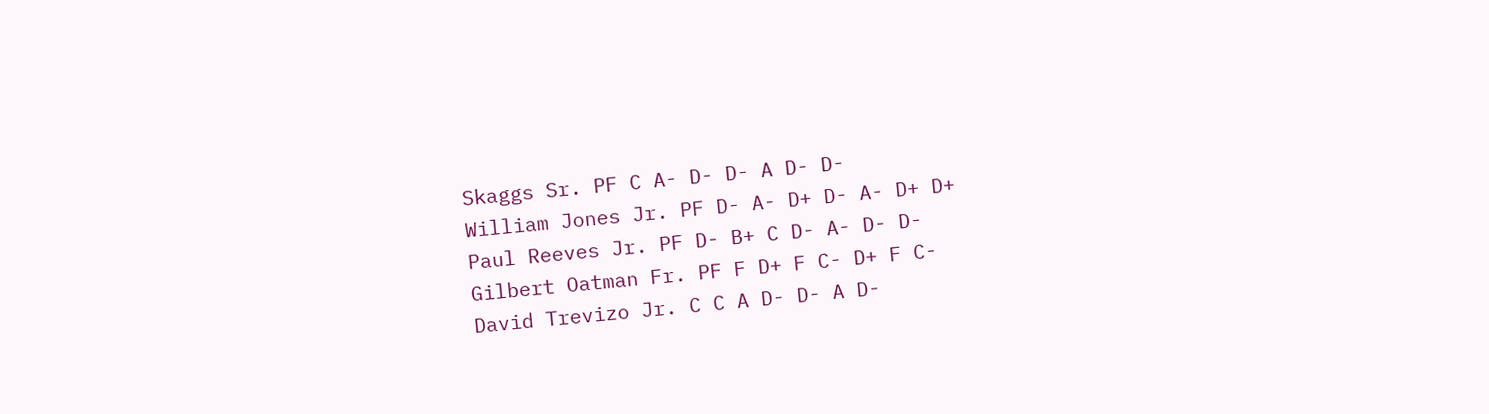Skaggs Sr. PF C A- D- D- A D- D-
William Jones Jr. PF D- A- D+ D- A- D+ D+
Paul Reeves Jr. PF D- B+ C D- A- D- D-
Gilbert Oatman Fr. PF F D+ F C- D+ F C-
David Trevizo Jr. C C A D- D- A D-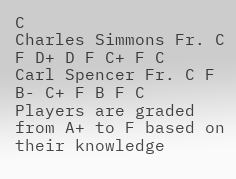C
Charles Simmons Fr. C F D+ D F C+ F C
Carl Spencer Fr. C F B- C+ F B F C
Players are graded from A+ to F based on their knowledge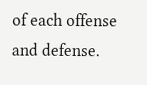of each offense and defense.